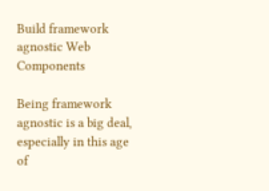Build framework agnostic Web Components

Being framework agnostic is a big deal, especially in this age of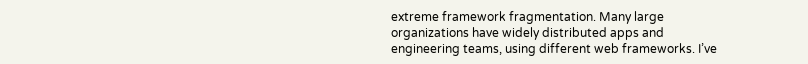extreme framework fragmentation. Many large organizations have widely distributed apps and engineering teams, using different web frameworks. I’ve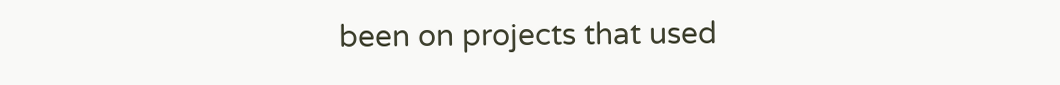been on projects that used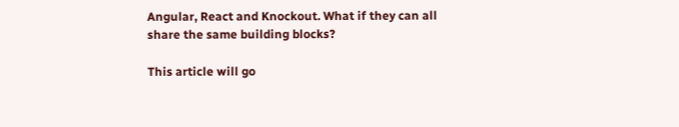Angular, React and Knockout. What if they can all share the same building blocks?

This article will go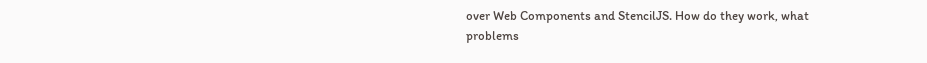over Web Components and StencilJS. How do they work, what problems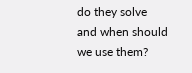do they solve and when should we use them?